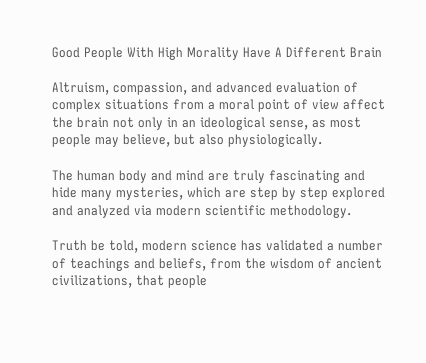Good People With High Morality Have A Different Brain

Altruism, compassion, and advanced evaluation of complex situations from a moral point of view affect the brain not only in an ideological sense, as most people may believe, but also physiologically.

The human body and mind are truly fascinating and hide many mysteries, which are step by step explored and analyzed via modern scientific methodology.

Truth be told, modern science has validated a number of teachings and beliefs, from the wisdom of ancient civilizations, that people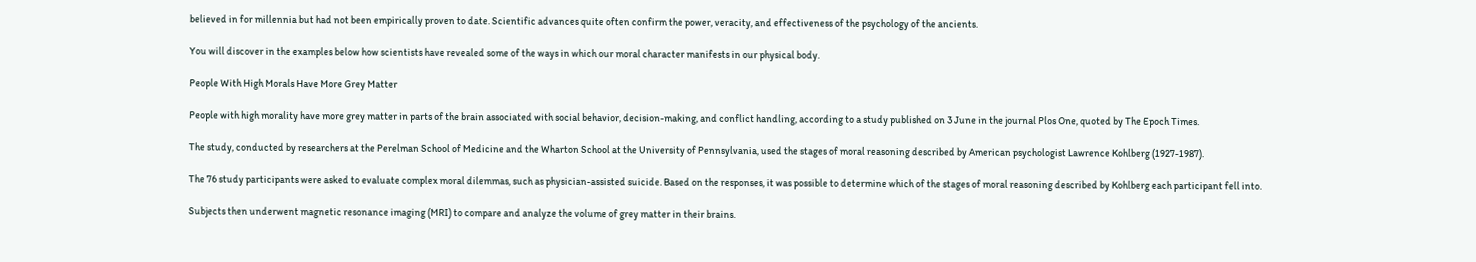believed in for millennia but had not been empirically proven to date. Scientific advances quite often confirm the power, veracity, and effectiveness of the psychology of the ancients.

You will discover in the examples below how scientists have revealed some of the ways in which our moral character manifests in our physical body.

People With High Morals Have More Grey Matter

People with high morality have more grey matter in parts of the brain associated with social behavior, decision-making, and conflict handling, according to a study published on 3 June in the journal Plos One, quoted by The Epoch Times.

The study, conducted by researchers at the Perelman School of Medicine and the Wharton School at the University of Pennsylvania, used the stages of moral reasoning described by American psychologist Lawrence Kohlberg (1927-1987).

The 76 study participants were asked to evaluate complex moral dilemmas, such as physician-assisted suicide. Based on the responses, it was possible to determine which of the stages of moral reasoning described by Kohlberg each participant fell into.

Subjects then underwent magnetic resonance imaging (MRI) to compare and analyze the volume of grey matter in their brains.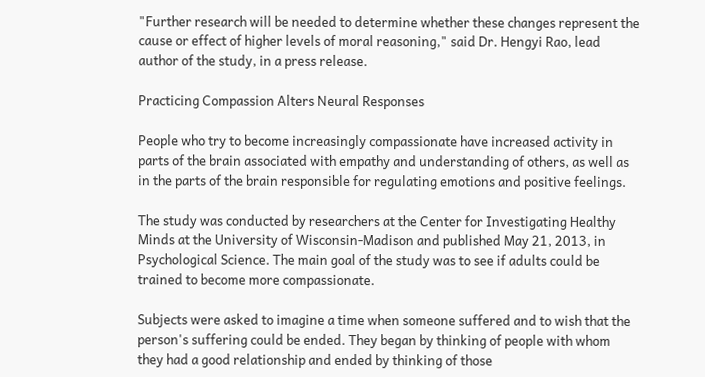"Further research will be needed to determine whether these changes represent the cause or effect of higher levels of moral reasoning," said Dr. Hengyi Rao, lead author of the study, in a press release.

Practicing Compassion Alters Neural Responses

People who try to become increasingly compassionate have increased activity in parts of the brain associated with empathy and understanding of others, as well as in the parts of the brain responsible for regulating emotions and positive feelings.

The study was conducted by researchers at the Center for Investigating Healthy Minds at the University of Wisconsin-Madison and published May 21, 2013, in Psychological Science. The main goal of the study was to see if adults could be trained to become more compassionate.

Subjects were asked to imagine a time when someone suffered and to wish that the person's suffering could be ended. They began by thinking of people with whom they had a good relationship and ended by thinking of those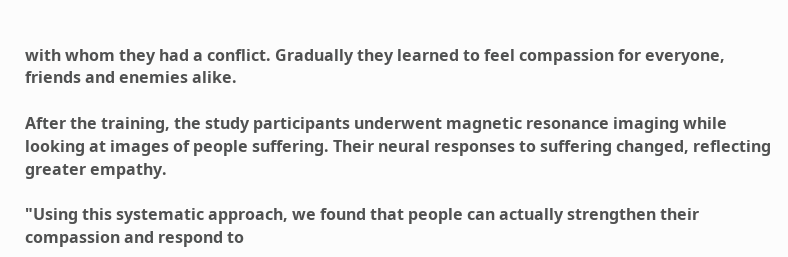with whom they had a conflict. Gradually they learned to feel compassion for everyone, friends and enemies alike.

After the training, the study participants underwent magnetic resonance imaging while looking at images of people suffering. Their neural responses to suffering changed, reflecting greater empathy.

"Using this systematic approach, we found that people can actually strengthen their compassion and respond to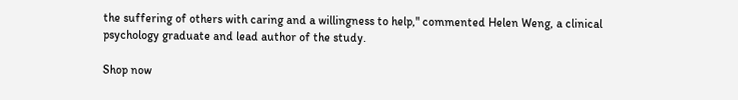the suffering of others with caring and a willingness to help," commented Helen Weng, a clinical psychology graduate and lead author of the study.

Shop now